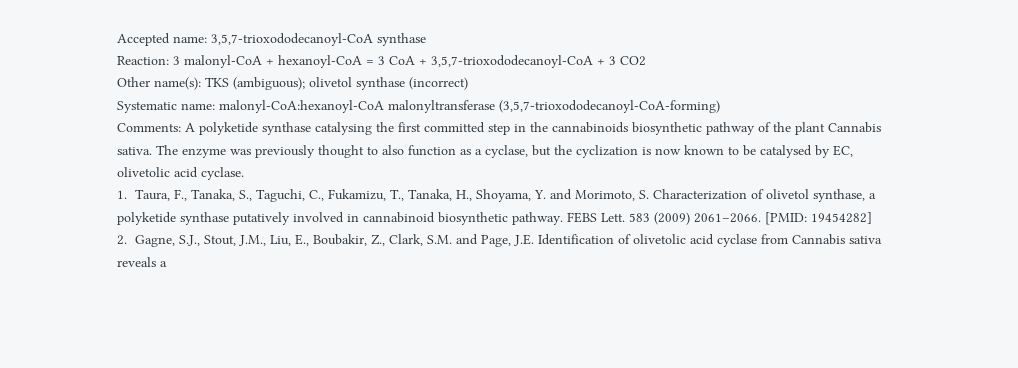Accepted name: 3,5,7-trioxododecanoyl-CoA synthase
Reaction: 3 malonyl-CoA + hexanoyl-CoA = 3 CoA + 3,5,7-trioxododecanoyl-CoA + 3 CO2
Other name(s): TKS (ambiguous); olivetol synthase (incorrect)
Systematic name: malonyl-CoA:hexanoyl-CoA malonyltransferase (3,5,7-trioxododecanoyl-CoA-forming)
Comments: A polyketide synthase catalysing the first committed step in the cannabinoids biosynthetic pathway of the plant Cannabis sativa. The enzyme was previously thought to also function as a cyclase, but the cyclization is now known to be catalysed by EC, olivetolic acid cyclase.
1.  Taura, F., Tanaka, S., Taguchi, C., Fukamizu, T., Tanaka, H., Shoyama, Y. and Morimoto, S. Characterization of olivetol synthase, a polyketide synthase putatively involved in cannabinoid biosynthetic pathway. FEBS Lett. 583 (2009) 2061–2066. [PMID: 19454282]
2.  Gagne, S.J., Stout, J.M., Liu, E., Boubakir, Z., Clark, S.M. and Page, J.E. Identification of olivetolic acid cyclase from Cannabis sativa reveals a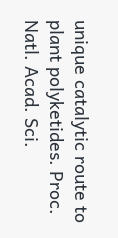unique catalytic route to plant polyketides. Proc. Natl. Acad. Sci.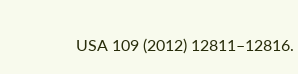USA 109 (2012) 12811–12816.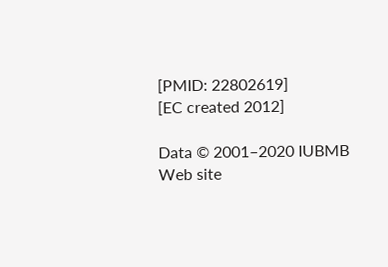[PMID: 22802619]
[EC created 2012]

Data © 2001–2020 IUBMB
Web site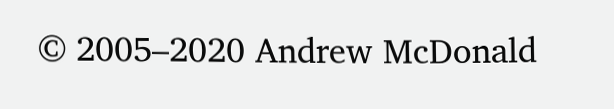© 2005–2020 Andrew McDonald